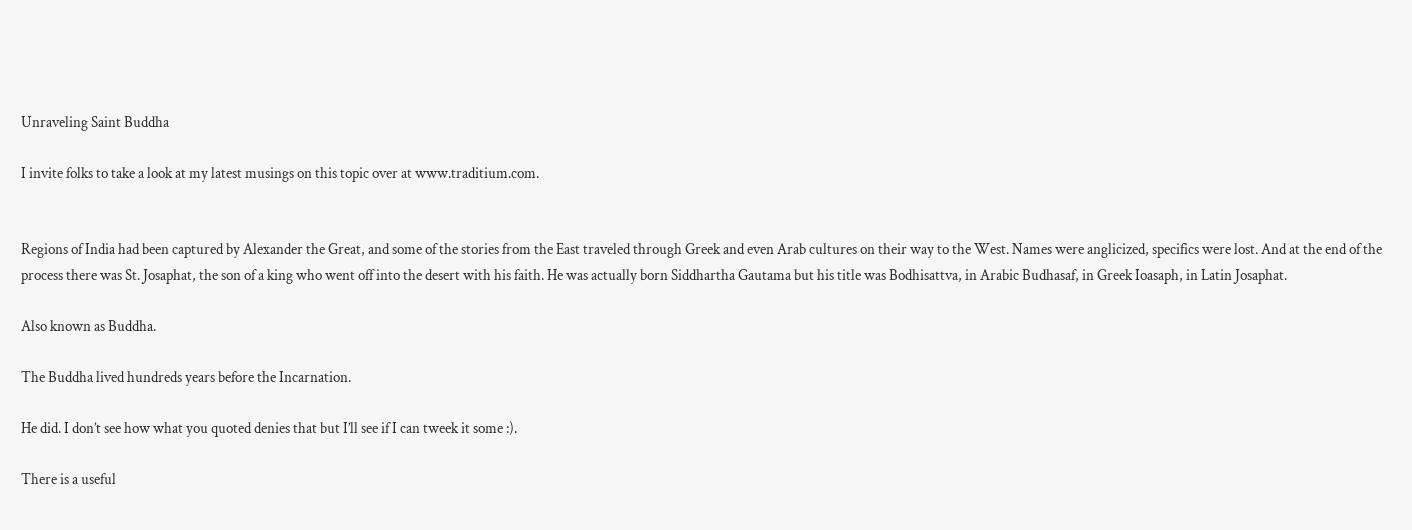Unraveling Saint Buddha

I invite folks to take a look at my latest musings on this topic over at www.traditium.com.


Regions of India had been captured by Alexander the Great, and some of the stories from the East traveled through Greek and even Arab cultures on their way to the West. Names were anglicized, specifics were lost. And at the end of the process there was St. Josaphat, the son of a king who went off into the desert with his faith. He was actually born Siddhartha Gautama but his title was Bodhisattva, in Arabic Budhasaf, in Greek Ioasaph, in Latin Josaphat.

Also known as Buddha.

The Buddha lived hundreds years before the Incarnation.

He did. I don’t see how what you quoted denies that but I’ll see if I can tweek it some :).

There is a useful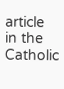article in the Catholic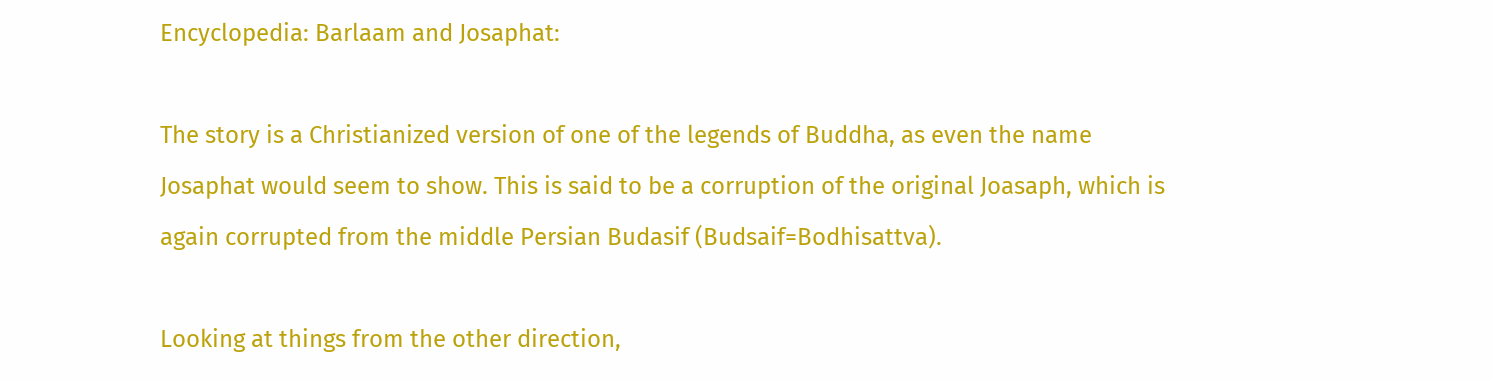Encyclopedia: Barlaam and Josaphat:

The story is a Christianized version of one of the legends of Buddha, as even the name Josaphat would seem to show. This is said to be a corruption of the original Joasaph, which is again corrupted from the middle Persian Budasif (Budsaif=Bodhisattva).

Looking at things from the other direction,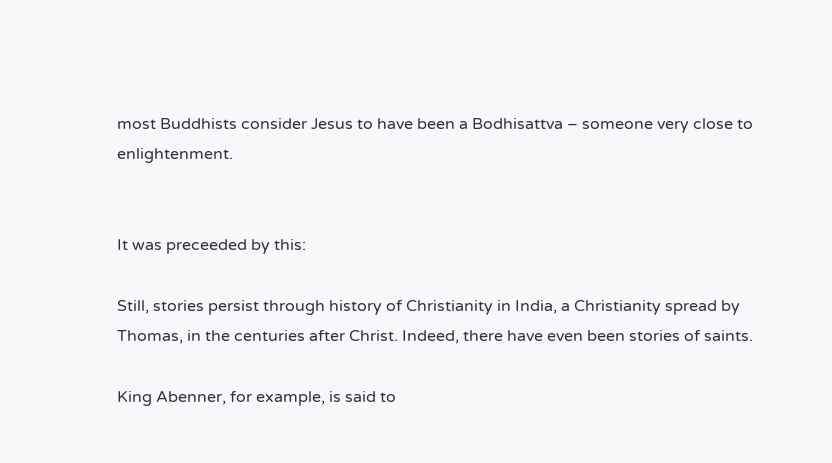most Buddhists consider Jesus to have been a Bodhisattva – someone very close to enlightenment.


It was preceeded by this:

Still, stories persist through history of Christianity in India, a Christianity spread by Thomas, in the centuries after Christ. Indeed, there have even been stories of saints.

King Abenner, for example, is said to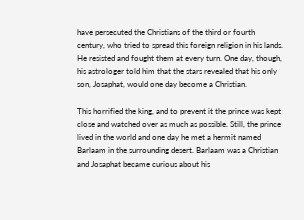have persecuted the Christians of the third or fourth century, who tried to spread this foreign religion in his lands. He resisted and fought them at every turn. One day, though, his astrologer told him that the stars revealed that his only son, Josaphat, would one day become a Christian.

This horrified the king, and to prevent it the prince was kept close and watched over as much as possible. Still, the prince lived in the world and one day he met a hermit named Barlaam in the surrounding desert. Barlaam was a Christian and Josaphat became curious about his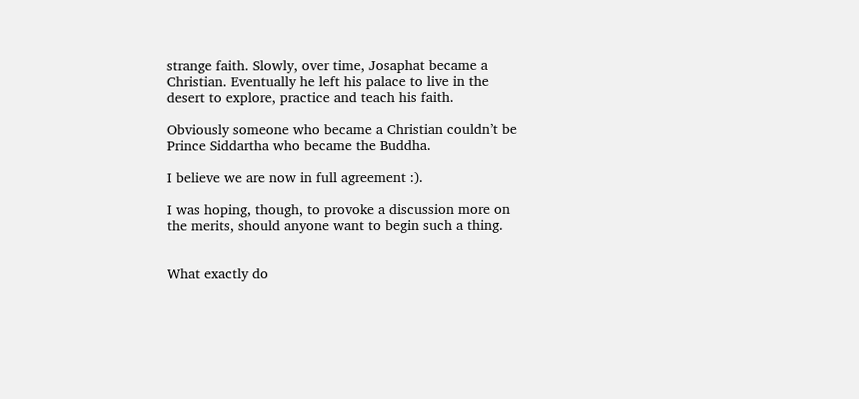strange faith. Slowly, over time, Josaphat became a Christian. Eventually he left his palace to live in the desert to explore, practice and teach his faith.

Obviously someone who became a Christian couldn’t be Prince Siddartha who became the Buddha.

I believe we are now in full agreement :).

I was hoping, though, to provoke a discussion more on the merits, should anyone want to begin such a thing.


What exactly do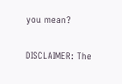you mean?

DISCLAIMER: The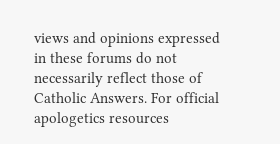views and opinions expressed in these forums do not necessarily reflect those of Catholic Answers. For official apologetics resources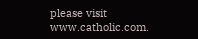please visit www.catholic.com.